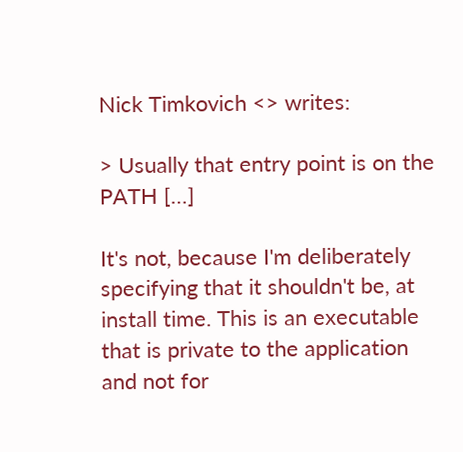Nick Timkovich <> writes:

> Usually that entry point is on the PATH […]

It's not, because I'm deliberately specifying that it shouldn't be, at
install time. This is an executable that is private to the application
and not for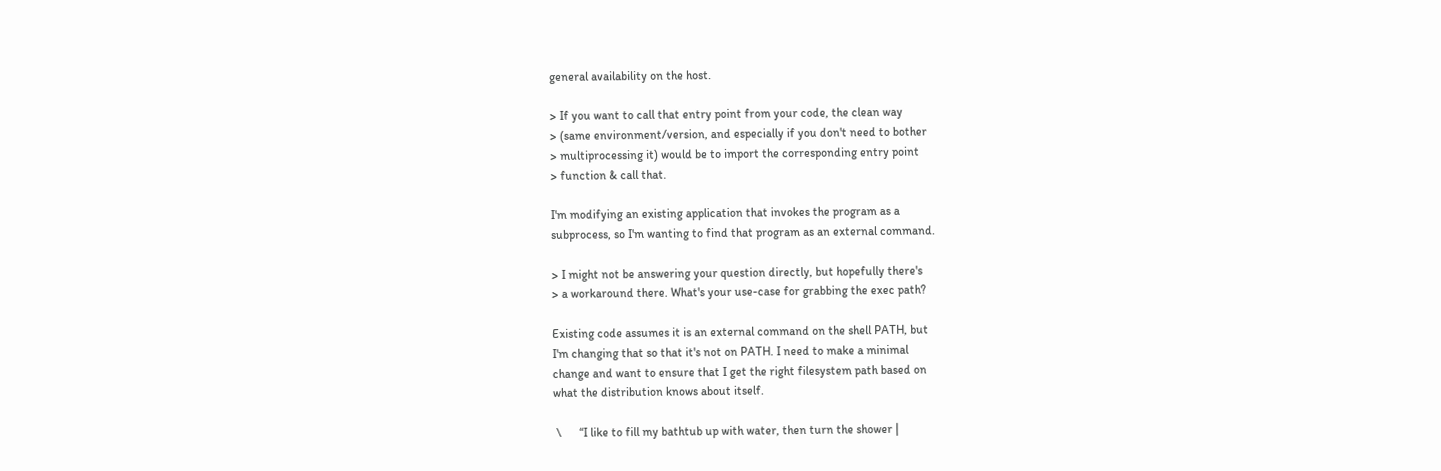general availability on the host.

> If you want to call that entry point from your code, the clean way
> (same environment/version, and especially if you don't need to bother
> multiprocessing it) would be to import the corresponding entry point
> function & call that.

I'm modifying an existing application that invokes the program as a
subprocess, so I'm wanting to find that program as an external command.

> I might not be answering your question directly, but hopefully there's
> a workaround there. What's your use-case for grabbing the exec path?

Existing code assumes it is an external command on the shell PATH, but
I'm changing that so that it's not on PATH. I need to make a minimal
change and want to ensure that I get the right filesystem path based on
what the distribution knows about itself.

 \      “I like to fill my bathtub up with water, then turn the shower |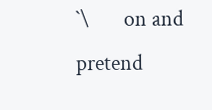`\       on and pretend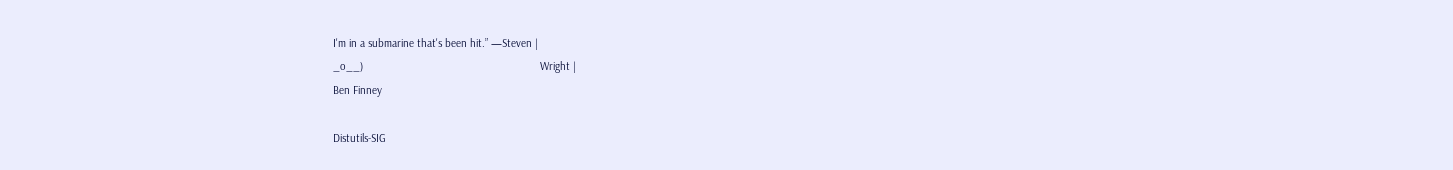I'm in a submarine that's been hit.” —Steven |
_o__)                                                           Wright |
Ben Finney

Distutils-SIG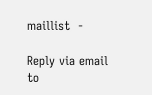maillist  -

Reply via email to